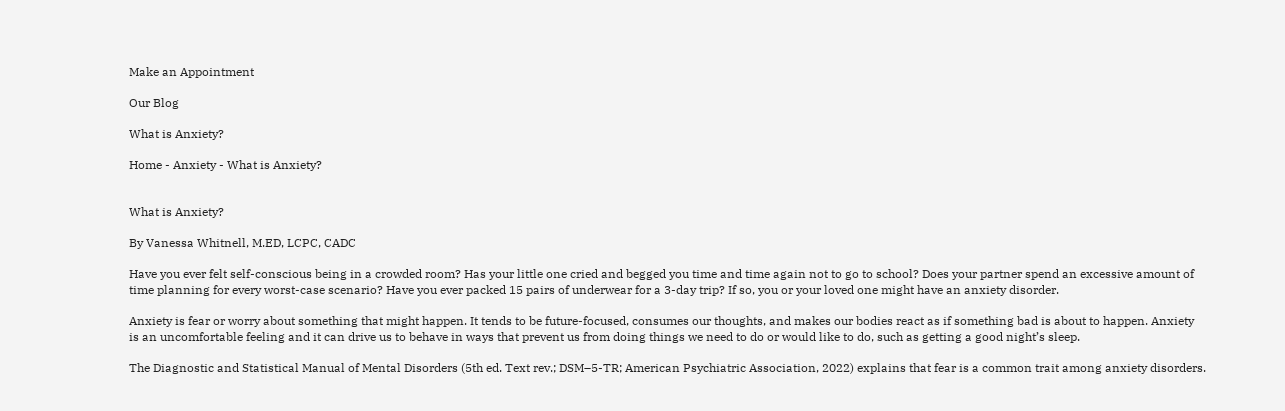Make an Appointment

Our Blog

What is Anxiety?

Home - Anxiety - What is Anxiety?


What is Anxiety?

By Vanessa Whitnell, M.ED, LCPC, CADC

Have you ever felt self-conscious being in a crowded room? Has your little one cried and begged you time and time again not to go to school? Does your partner spend an excessive amount of time planning for every worst-case scenario? Have you ever packed 15 pairs of underwear for a 3-day trip? If so, you or your loved one might have an anxiety disorder.

Anxiety is fear or worry about something that might happen. It tends to be future-focused, consumes our thoughts, and makes our bodies react as if something bad is about to happen. Anxiety is an uncomfortable feeling and it can drive us to behave in ways that prevent us from doing things we need to do or would like to do, such as getting a good night’s sleep.

The Diagnostic and Statistical Manual of Mental Disorders (5th ed. Text rev.; DSM–5-TR; American Psychiatric Association, 2022) explains that fear is a common trait among anxiety disorders.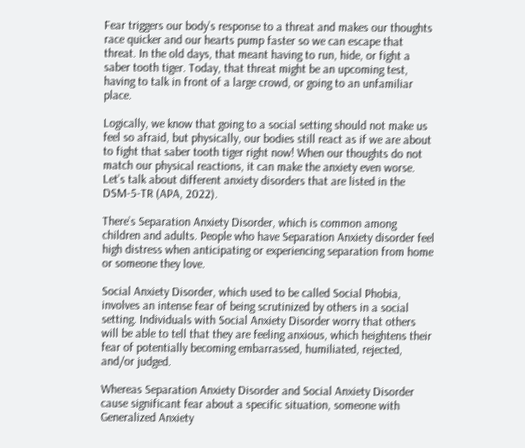Fear triggers our body’s response to a threat and makes our thoughts race quicker and our hearts pump faster so we can escape that threat. In the old days, that meant having to run, hide, or fight a saber tooth tiger. Today, that threat might be an upcoming test, having to talk in front of a large crowd, or going to an unfamiliar place.

Logically, we know that going to a social setting should not make us feel so afraid, but physically, our bodies still react as if we are about to fight that saber tooth tiger right now! When our thoughts do not match our physical reactions, it can make the anxiety even worse. Let’s talk about different anxiety disorders that are listed in the DSM-5-TR (APA, 2022).

There’s Separation Anxiety Disorder, which is common among children and adults. People who have Separation Anxiety disorder feel high distress when anticipating or experiencing separation from home or someone they love.

Social Anxiety Disorder, which used to be called Social Phobia, involves an intense fear of being scrutinized by others in a social setting. Individuals with Social Anxiety Disorder worry that others will be able to tell that they are feeling anxious, which heightens their fear of potentially becoming embarrassed, humiliated, rejected, and/or judged.

Whereas Separation Anxiety Disorder and Social Anxiety Disorder cause significant fear about a specific situation, someone with Generalized Anxiety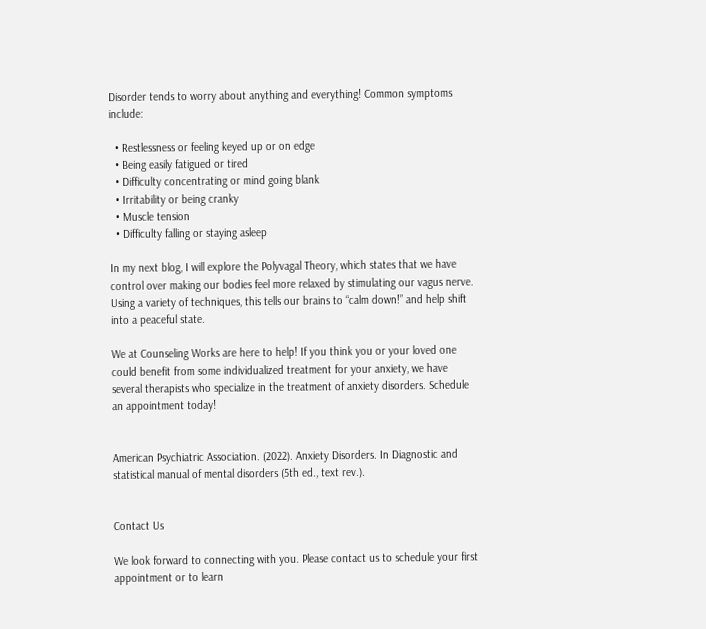Disorder tends to worry about anything and everything! Common symptoms include:

  • Restlessness or feeling keyed up or on edge
  • Being easily fatigued or tired
  • Difficulty concentrating or mind going blank
  • Irritability or being cranky
  • Muscle tension
  • Difficulty falling or staying asleep

In my next blog, I will explore the Polyvagal Theory, which states that we have control over making our bodies feel more relaxed by stimulating our vagus nerve.  Using a variety of techniques, this tells our brains to “calm down!” and help shift into a peaceful state.

We at Counseling Works are here to help! If you think you or your loved one could benefit from some individualized treatment for your anxiety, we have several therapists who specialize in the treatment of anxiety disorders. Schedule an appointment today!


American Psychiatric Association. (2022). Anxiety Disorders. In Diagnostic and statistical manual of mental disorders (5th ed., text rev.).


Contact Us

We look forward to connecting with you. Please contact us to schedule your first appointment or to learn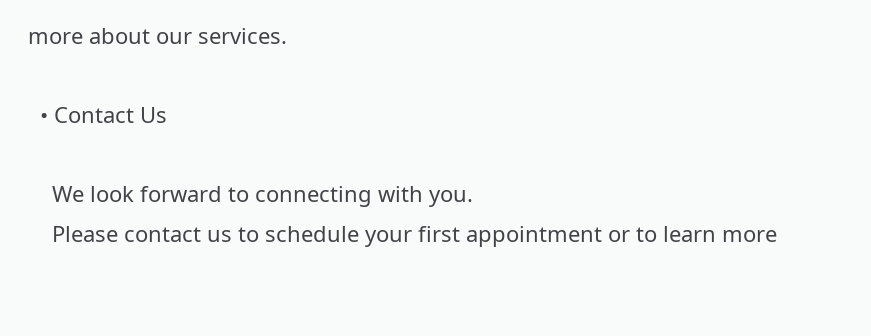more about our services.

  • Contact Us

    We look forward to connecting with you.
    Please contact us to schedule your first appointment or to learn more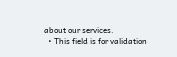about our services.
  • This field is for validation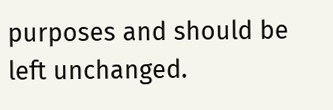purposes and should be left unchanged.